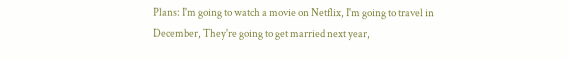Plans: I'm going to watch a movie on Netflix, I'm going to travel in December, They're going to get married next year,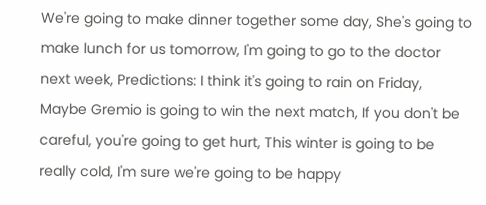We're going to make dinner together some day, She's going to make lunch for us tomorrow, I'm going to go to the doctor next week, Predictions: I think it's going to rain on Friday, Maybe Gremio is going to win the next match, If you don't be careful, you're going to get hurt, This winter is going to be really cold, I'm sure we're going to be happy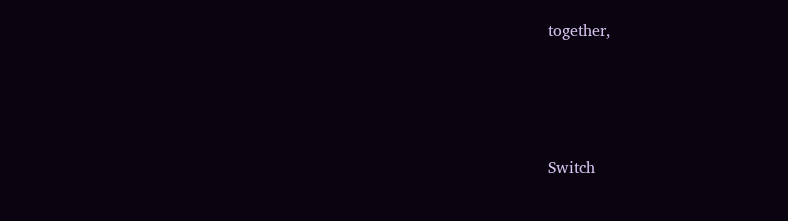together,




Switch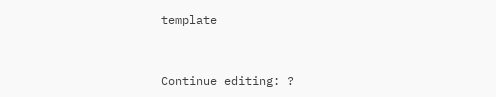template


Continue editing: ?